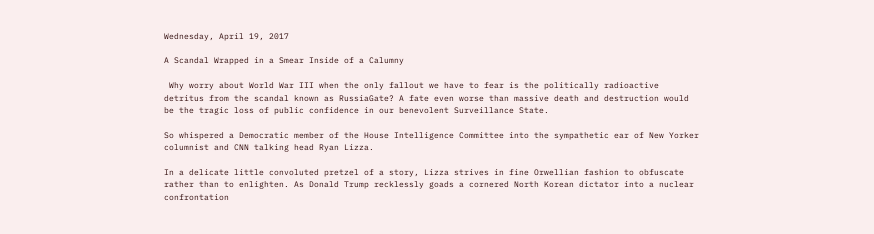Wednesday, April 19, 2017

A Scandal Wrapped in a Smear Inside of a Calumny

 Why worry about World War III when the only fallout we have to fear is the politically radioactive detritus from the scandal known as RussiaGate? A fate even worse than massive death and destruction would be the tragic loss of public confidence in our benevolent Surveillance State.

So whispered a Democratic member of the House Intelligence Committee into the sympathetic ear of New Yorker columnist and CNN talking head Ryan Lizza.

In a delicate little convoluted pretzel of a story, Lizza strives in fine Orwellian fashion to obfuscate rather than to enlighten. As Donald Trump recklessly goads a cornered North Korean dictator into a nuclear confrontation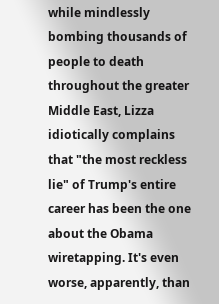while mindlessly bombing thousands of people to death throughout the greater Middle East, Lizza idiotically complains that "the most reckless lie" of Trump's entire career has been the one about the Obama wiretapping. It's even worse, apparently, than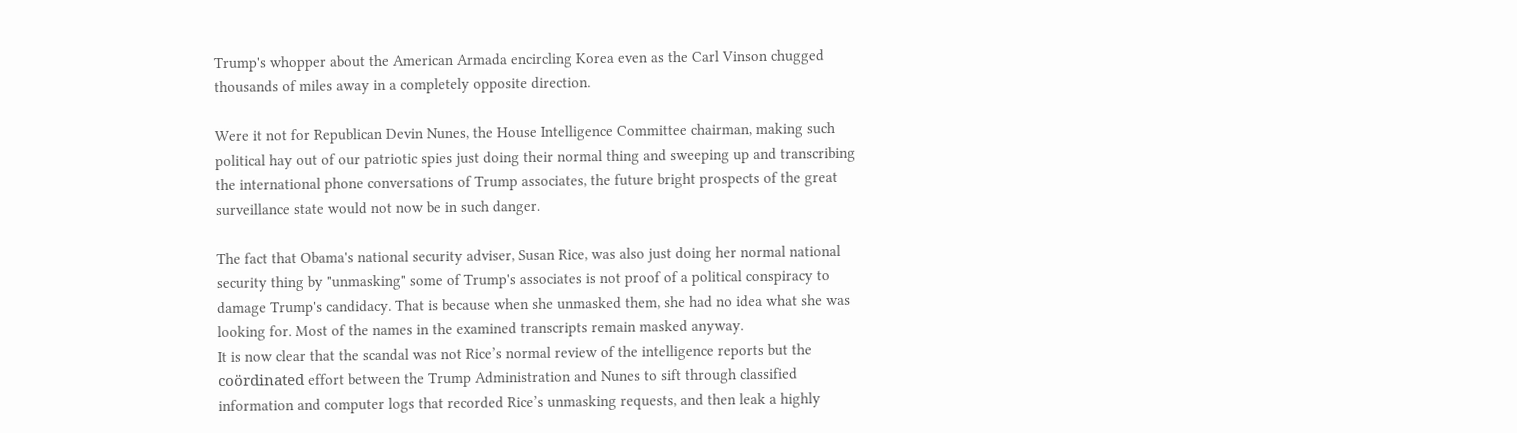Trump's whopper about the American Armada encircling Korea even as the Carl Vinson chugged thousands of miles away in a completely opposite direction.

Were it not for Republican Devin Nunes, the House Intelligence Committee chairman, making such political hay out of our patriotic spies just doing their normal thing and sweeping up and transcribing the international phone conversations of Trump associates, the future bright prospects of the great surveillance state would not now be in such danger.

The fact that Obama's national security adviser, Susan Rice, was also just doing her normal national security thing by "unmasking" some of Trump's associates is not proof of a political conspiracy to damage Trump's candidacy. That is because when she unmasked them, she had no idea what she was looking for. Most of the names in the examined transcripts remain masked anyway.
It is now clear that the scandal was not Rice’s normal review of the intelligence reports but the coördinated effort between the Trump Administration and Nunes to sift through classified information and computer logs that recorded Rice’s unmasking requests, and then leak a highly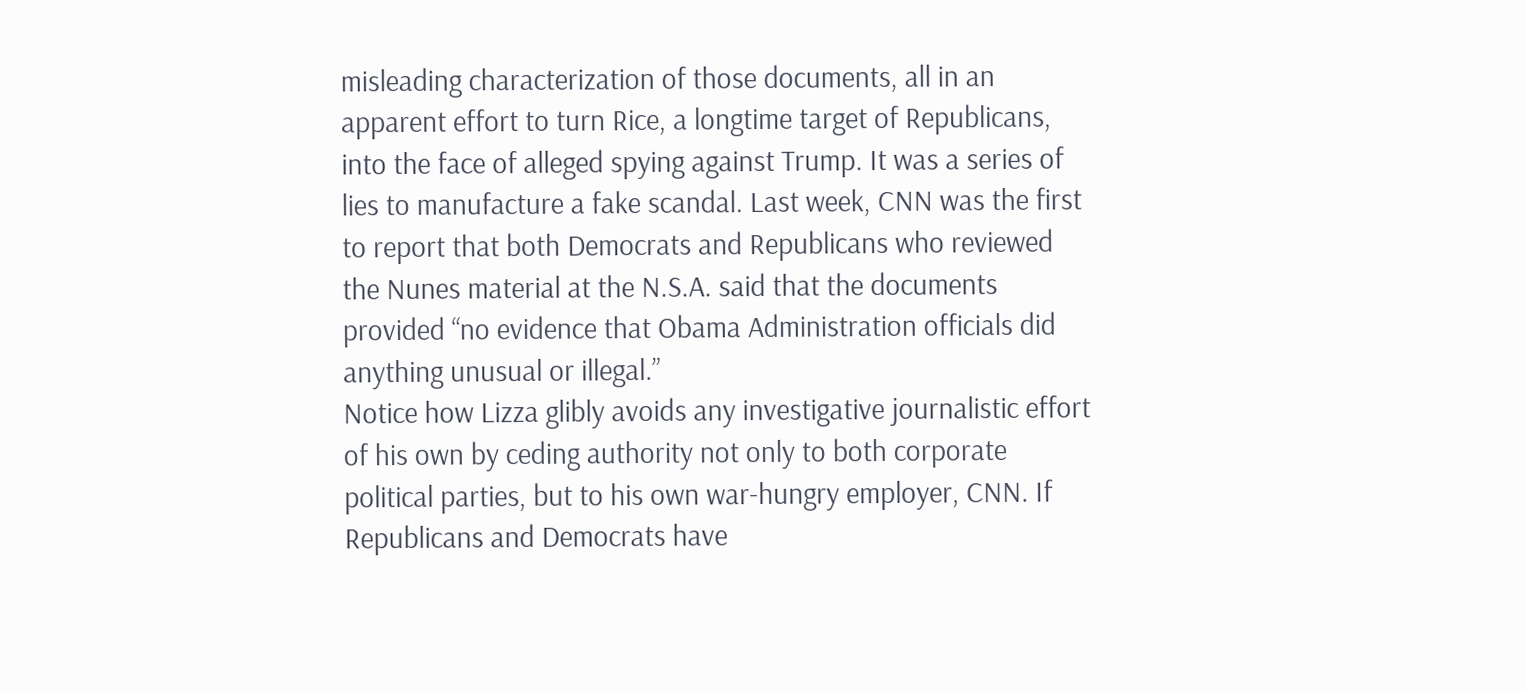misleading characterization of those documents, all in an apparent effort to turn Rice, a longtime target of Republicans, into the face of alleged spying against Trump. It was a series of lies to manufacture a fake scandal. Last week, CNN was the first to report that both Democrats and Republicans who reviewed the Nunes material at the N.S.A. said that the documents provided “no evidence that Obama Administration officials did anything unusual or illegal.”
Notice how Lizza glibly avoids any investigative journalistic effort of his own by ceding authority not only to both corporate political parties, but to his own war-hungry employer, CNN. If Republicans and Democrats have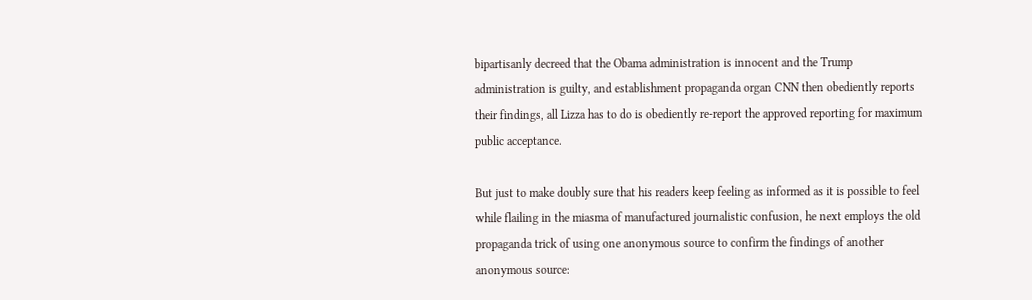bipartisanly decreed that the Obama administration is innocent and the Trump administration is guilty, and establishment propaganda organ CNN then obediently reports their findings, all Lizza has to do is obediently re-report the approved reporting for maximum public acceptance.

But just to make doubly sure that his readers keep feeling as informed as it is possible to feel while flailing in the miasma of manufactured journalistic confusion, he next employs the old propaganda trick of using one anonymous source to confirm the findings of another anonymous source: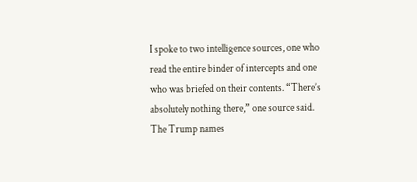I spoke to two intelligence sources, one who read the entire binder of intercepts and one who was briefed on their contents. “There’s absolutely nothing there,” one source said. The Trump names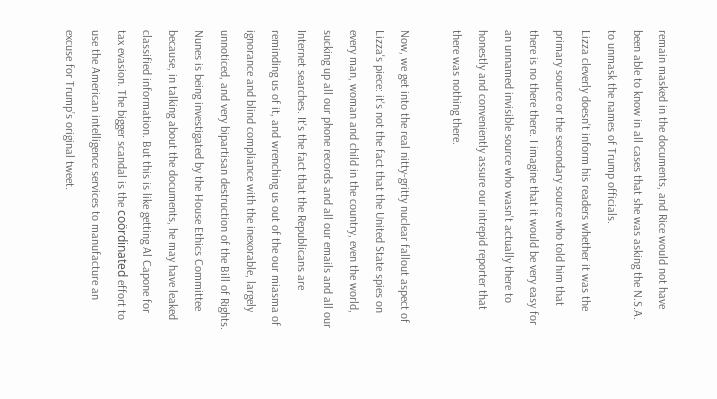remain masked in the documents, and Rice would not have been able to know in all cases that she was asking the N.S.A. to unmask the names of Trump officials.
Lizza cleverly doesn't inform his readers whether it was the primary source or the secondary source who told him that there is no there there. I imagine that it would be very easy for an unnamed invisible source who wasn't actually there to honestly and conveniently assure our intrepid reporter that there was nothing there.

Now, we get into the real nitty-gritty nuclear fallout aspect of Lizza's piece: it's not the fact that the United State spies on every man, woman and child in the country, even the world, sucking up all our phone records and all our emails and all our Internet searches. It's the fact that the Republicans are reminding us of it, and wrenching us out of the our miasma of ignorance and blind compliance with the inexorable, largely unnoticed, and very bipartisan destruction of the Bill of Rights.
Nunes is being investigated by the House Ethics Committee because, in talking about the documents, he may have leaked classified information. But this is like getting Al Capone for tax evasion. The bigger scandal is the coördinated effort to use the American intelligence services to manufacture an excuse for Trump’s original tweet.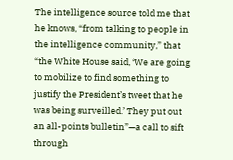The intelligence source told me that he knows, “from talking to people in the intelligence community,” that “the White House said, ‘We are going to mobilize to find something to justify the President’s tweet that he was being surveilled.’ They put out an all-points bulletin”—a call to sift through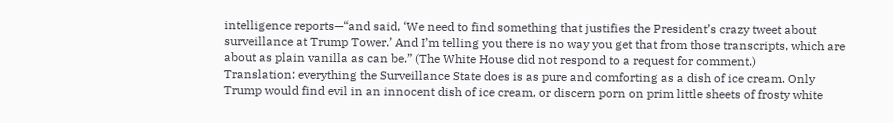intelligence reports—“and said, ‘We need to find something that justifies the President’s crazy tweet about surveillance at Trump Tower.’ And I’m telling you there is no way you get that from those transcripts, which are about as plain vanilla as can be.” (The White House did not respond to a request for comment.)
Translation: everything the Surveillance State does is as pure and comforting as a dish of ice cream. Only Trump would find evil in an innocent dish of ice cream, or discern porn on prim little sheets of frosty white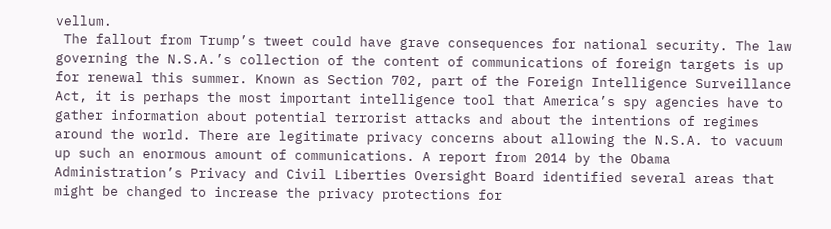vellum.
 The fallout from Trump’s tweet could have grave consequences for national security. The law governing the N.S.A.’s collection of the content of communications of foreign targets is up for renewal this summer. Known as Section 702, part of the Foreign Intelligence Surveillance Act, it is perhaps the most important intelligence tool that America’s spy agencies have to gather information about potential terrorist attacks and about the intentions of regimes around the world. There are legitimate privacy concerns about allowing the N.S.A. to vacuum up such an enormous amount of communications. A report from 2014 by the Obama Administration’s Privacy and Civil Liberties Oversight Board identified several areas that might be changed to increase the privacy protections for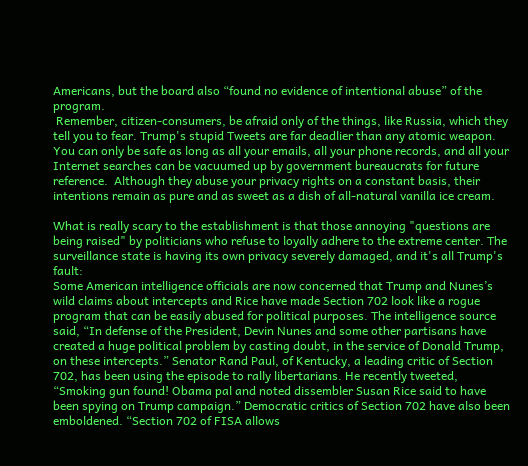Americans, but the board also “found no evidence of intentional abuse” of the program.
 Remember, citizen-consumers, be afraid only of the things, like Russia, which they tell you to fear. Trump's stupid Tweets are far deadlier than any atomic weapon. You can only be safe as long as all your emails, all your phone records, and all your Internet searches can be vacuumed up by government bureaucrats for future reference.  Although they abuse your privacy rights on a constant basis, their intentions remain as pure and as sweet as a dish of all-natural vanilla ice cream.

What is really scary to the establishment is that those annoying "questions are being raised" by politicians who refuse to loyally adhere to the extreme center. The surveillance state is having its own privacy severely damaged, and it's all Trump's fault:
Some American intelligence officials are now concerned that Trump and Nunes’s wild claims about intercepts and Rice have made Section 702 look like a rogue program that can be easily abused for political purposes. The intelligence source said, “In defense of the President, Devin Nunes and some other partisans have created a huge political problem by casting doubt, in the service of Donald Trump, on these intercepts.” Senator Rand Paul, of Kentucky, a leading critic of Section 702, has been using the episode to rally libertarians. He recently tweeted, “Smoking gun found! Obama pal and noted dissembler Susan Rice said to have been spying on Trump campaign.” Democratic critics of Section 702 have also been emboldened. “Section 702 of FISA allows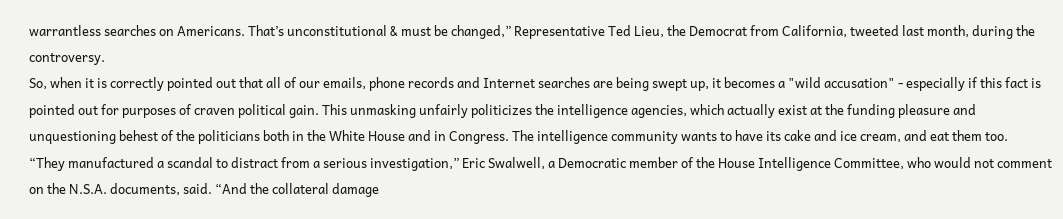warrantless searches on Americans. That’s unconstitutional & must be changed,” Representative Ted Lieu, the Democrat from California, tweeted last month, during the controversy.
So, when it is correctly pointed out that all of our emails, phone records and Internet searches are being swept up, it becomes a "wild accusation" - especially if this fact is pointed out for purposes of craven political gain. This unmasking unfairly politicizes the intelligence agencies, which actually exist at the funding pleasure and unquestioning behest of the politicians both in the White House and in Congress. The intelligence community wants to have its cake and ice cream, and eat them too.
“They manufactured a scandal to distract from a serious investigation,” Eric Swalwell, a Democratic member of the House Intelligence Committee, who would not comment on the N.S.A. documents, said. “And the collateral damage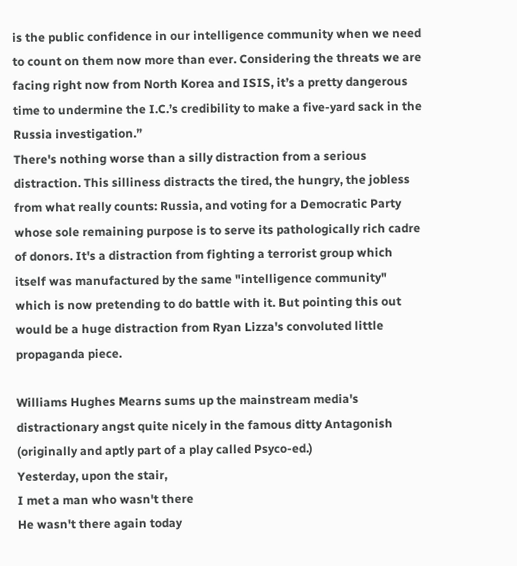is the public confidence in our intelligence community when we need to count on them now more than ever. Considering the threats we are facing right now from North Korea and ISIS, it’s a pretty dangerous time to undermine the I.C.’s credibility to make a five-yard sack in the Russia investigation.”
There's nothing worse than a silly distraction from a serious distraction. This silliness distracts the tired, the hungry, the jobless from what really counts: Russia, and voting for a Democratic Party whose sole remaining purpose is to serve its pathologically rich cadre of donors. It's a distraction from fighting a terrorist group which itself was manufactured by the same "intelligence community" which is now pretending to do battle with it. But pointing this out would be a huge distraction from Ryan Lizza's convoluted little propaganda piece.

Williams Hughes Mearns sums up the mainstream media's distractionary angst quite nicely in the famous ditty Antagonish (originally and aptly part of a play called Psyco-ed.)
Yesterday, upon the stair,
I met a man who wasn't there
He wasn't there again today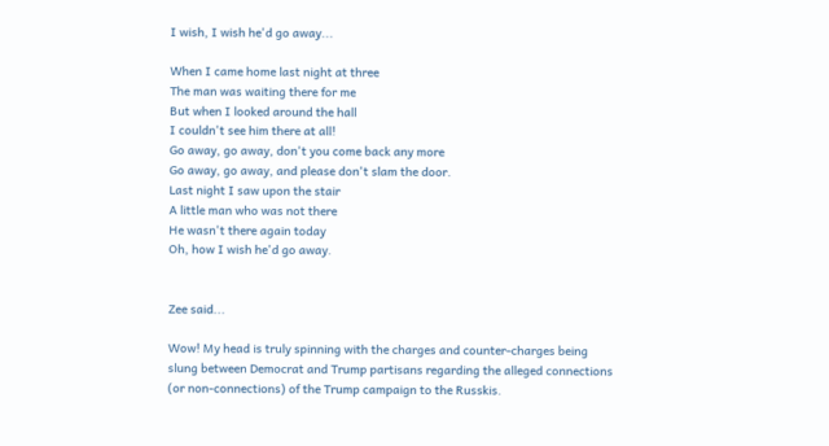I wish, I wish he'd go away...

When I came home last night at three
The man was waiting there for me
But when I looked around the hall
I couldn't see him there at all!
Go away, go away, don't you come back any more
Go away, go away, and please don't slam the door.
Last night I saw upon the stair
A little man who was not there
He wasn't there again today
Oh, how I wish he'd go away.


Zee said...

Wow! My head is truly spinning with the charges and counter-charges being slung between Democrat and Trump partisans regarding the alleged connections (or non-connections) of the Trump campaign to the Russkis.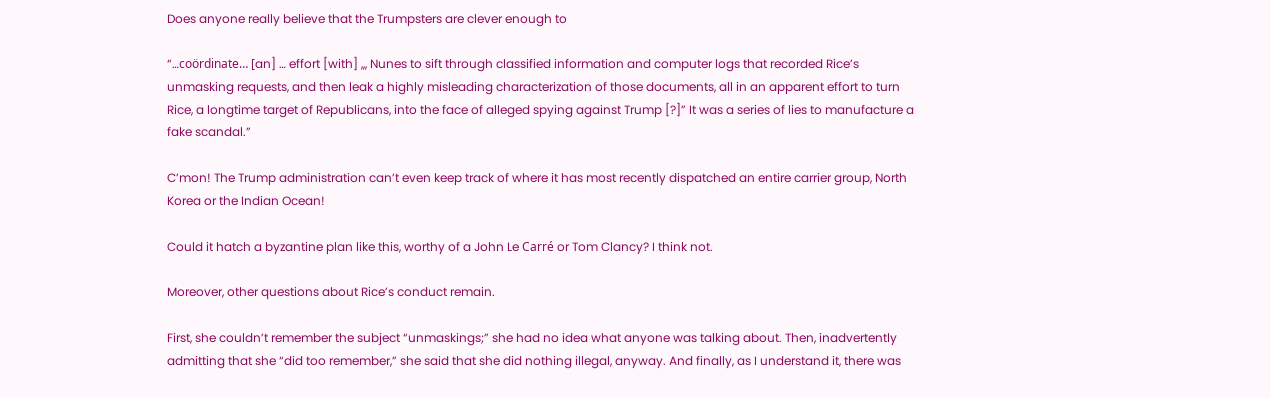Does anyone really believe that the Trumpsters are clever enough to

“…coördinate… [an] … effort [with] ,,, Nunes to sift through classified information and computer logs that recorded Rice’s unmasking requests, and then leak a highly misleading characterization of those documents, all in an apparent effort to turn Rice, a longtime target of Republicans, into the face of alleged spying against Trump [?]” It was a series of lies to manufacture a fake scandal.”

C’mon! The Trump administration can’t even keep track of where it has most recently dispatched an entire carrier group, North Korea or the Indian Ocean!

Could it hatch a byzantine plan like this, worthy of a John Le Carré or Tom Clancy? I think not.

Moreover, other questions about Rice’s conduct remain.

First, she couldn’t remember the subject “unmaskings;” she had no idea what anyone was talking about. Then, inadvertently admitting that she “did too remember,” she said that she did nothing illegal, anyway. And finally, as I understand it, there was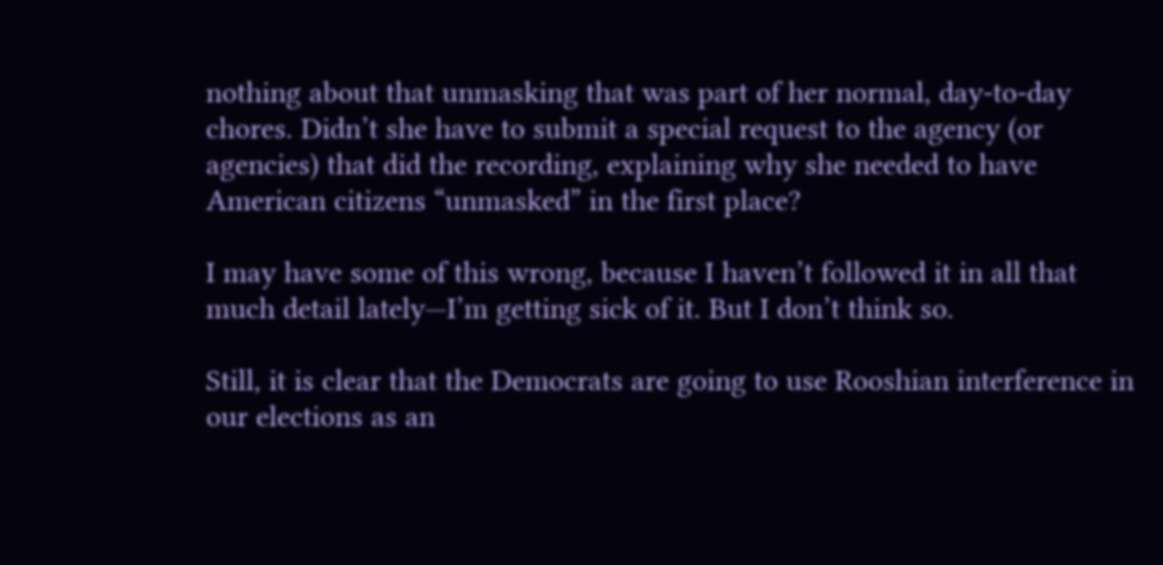nothing about that unmasking that was part of her normal, day-to-day chores. Didn’t she have to submit a special request to the agency (or agencies) that did the recording, explaining why she needed to have American citizens “unmasked” in the first place?

I may have some of this wrong, because I haven’t followed it in all that much detail lately—I’m getting sick of it. But I don’t think so.

Still, it is clear that the Democrats are going to use Rooshian interference in our elections as an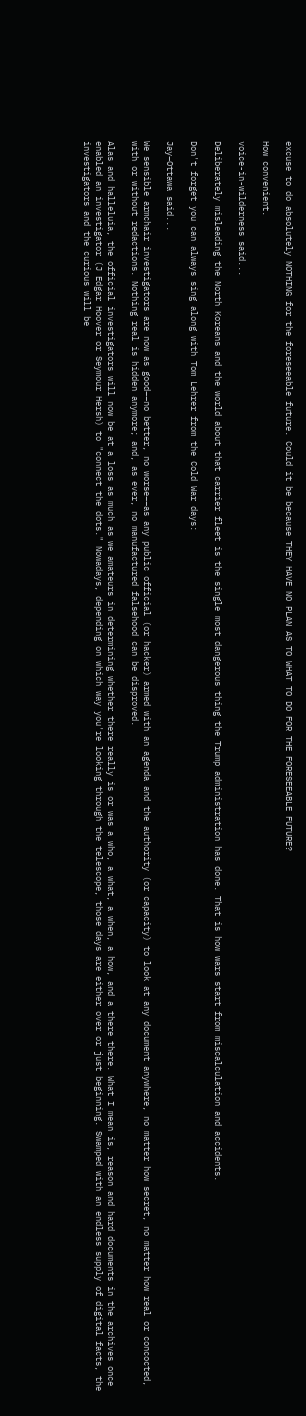excuse to do absolutely NOTHING for the foreseeable future. Could it be because THEY HAVE NO PLAN AS TO WHAT TO DO FOR THE FORESEEABLE FUTURE?

How convenient.

voice-in-wilderness said...

Deliberately misleading the North Koreans and the world about that carrier fleet is the single most dangerous thing the Trump administration has done. That is how wars start from miscalculation and accidents.

Don't forget you can always sing along with Tom Lehrer from the Cold War days:

Jay–Ottawa said...

We sensible armchair investigators are now as good––no better, no worse––as any public official (or hacker) armed with an agenda and the authority (or capacity) to look at any document anywhere, no matter how secret, no matter how real or concocted, with or without redactions. Nothing real is hidden anymore; and, as ever, no manufactured falsehood can be disproved.

Alas and halleluia, the official investigators will now be at a loss as much as we amateurs in determining whether there really is or was a who, a what, a when, a how, and a there there. What I mean is, reason and hard documents in the archives once enabled an investigator (J Edgar Hoover or Seymour Hersh) to "connect the dots." Nowadays, depending on which way you're looking through the telescope, those days are either over or just beginning. Swamped with an endless supply of digital facts, the investigators and the curious will be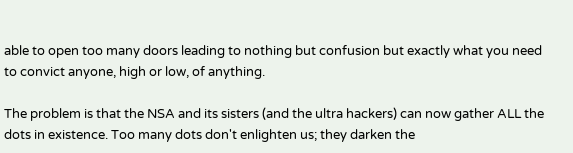able to open too many doors leading to nothing but confusion but exactly what you need to convict anyone, high or low, of anything.

The problem is that the NSA and its sisters (and the ultra hackers) can now gather ALL the dots in existence. Too many dots don't enlighten us; they darken the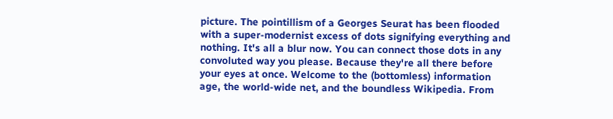picture. The pointillism of a Georges Seurat has been flooded with a super-modernist excess of dots signifying everything and nothing. It's all a blur now. You can connect those dots in any convoluted way you please. Because they're all there before your eyes at once. Welcome to the (bottomless) information age, the world-wide net, and the boundless Wikipedia. From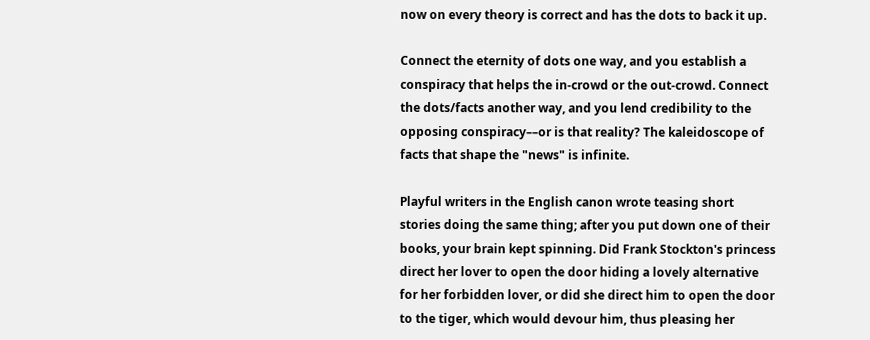now on every theory is correct and has the dots to back it up.

Connect the eternity of dots one way, and you establish a conspiracy that helps the in-crowd or the out-crowd. Connect the dots/facts another way, and you lend credibility to the opposing conspiracy––or is that reality? The kaleidoscope of facts that shape the "news" is infinite.

Playful writers in the English canon wrote teasing short stories doing the same thing; after you put down one of their books, your brain kept spinning. Did Frank Stockton's princess direct her lover to open the door hiding a lovely alternative for her forbidden lover, or did she direct him to open the door to the tiger, which would devour him, thus pleasing her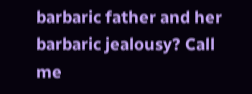barbaric father and her barbaric jealousy? Call me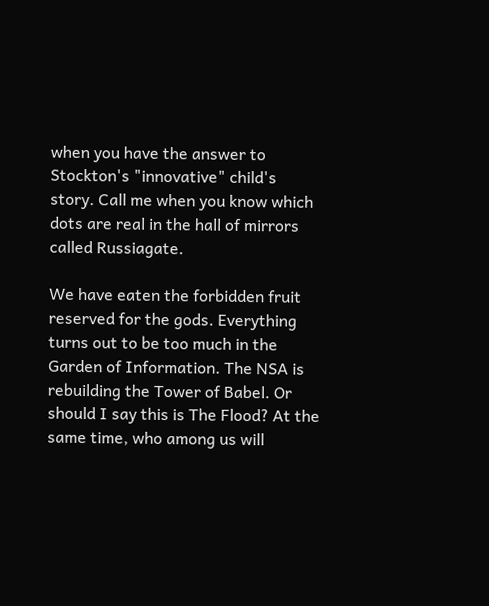when you have the answer to Stockton's "innovative" child's story. Call me when you know which dots are real in the hall of mirrors called Russiagate.

We have eaten the forbidden fruit reserved for the gods. Everything turns out to be too much in the Garden of Information. The NSA is rebuilding the Tower of Babel. Or should I say this is The Flood? At the same time, who among us will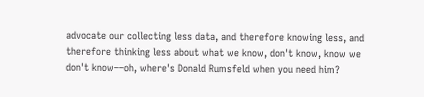advocate our collecting less data, and therefore knowing less, and therefore thinking less about what we know, don't know, know we don't know––oh, where's Donald Rumsfeld when you need him?